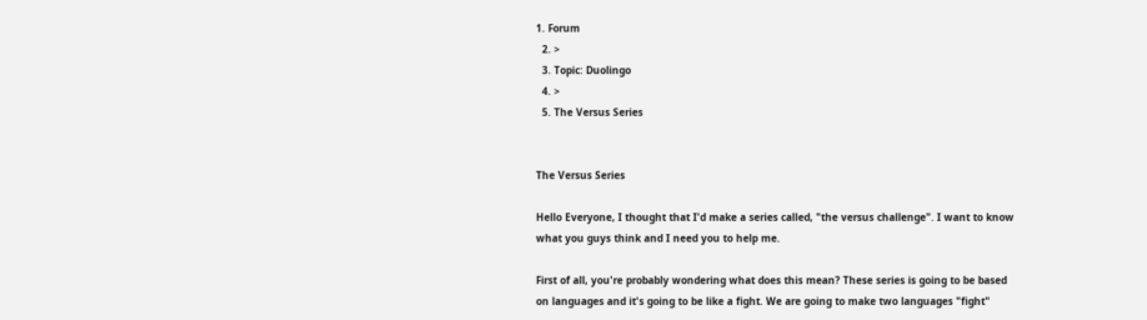1. Forum
  2. >
  3. Topic: Duolingo
  4. >
  5. The Versus Series


The Versus Series

Hello Everyone, I thought that I'd make a series called, "the versus challenge". I want to know what you guys think and I need you to help me.

First of all, you're probably wondering what does this mean? These series is going to be based on languages and it's going to be like a fight. We are going to make two languages "fight"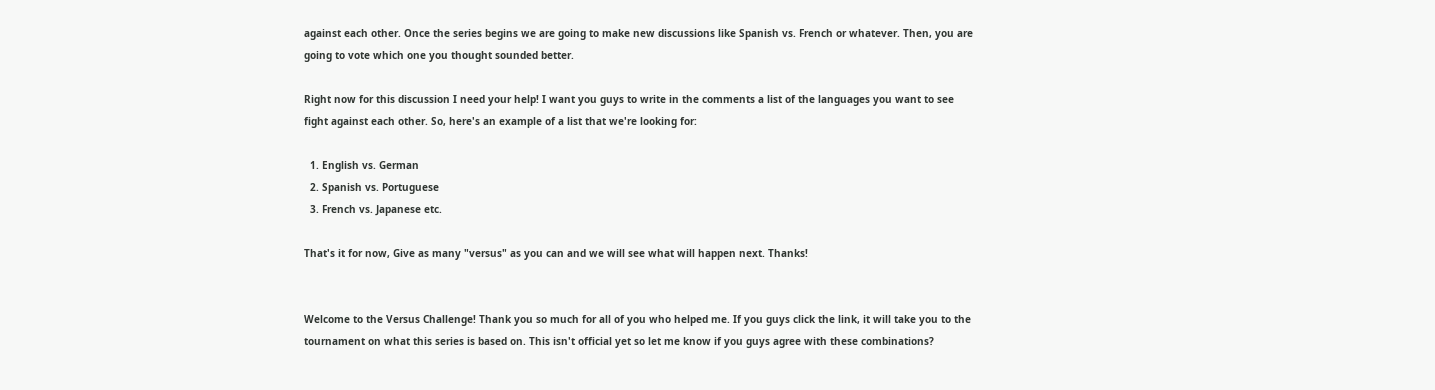against each other. Once the series begins we are going to make new discussions like Spanish vs. French or whatever. Then, you are going to vote which one you thought sounded better.

Right now for this discussion I need your help! I want you guys to write in the comments a list of the languages you want to see fight against each other. So, here's an example of a list that we're looking for:

  1. English vs. German
  2. Spanish vs. Portuguese
  3. French vs. Japanese etc.

That's it for now, Give as many "versus" as you can and we will see what will happen next. Thanks!


Welcome to the Versus Challenge! Thank you so much for all of you who helped me. If you guys click the link, it will take you to the tournament on what this series is based on. This isn't official yet so let me know if you guys agree with these combinations?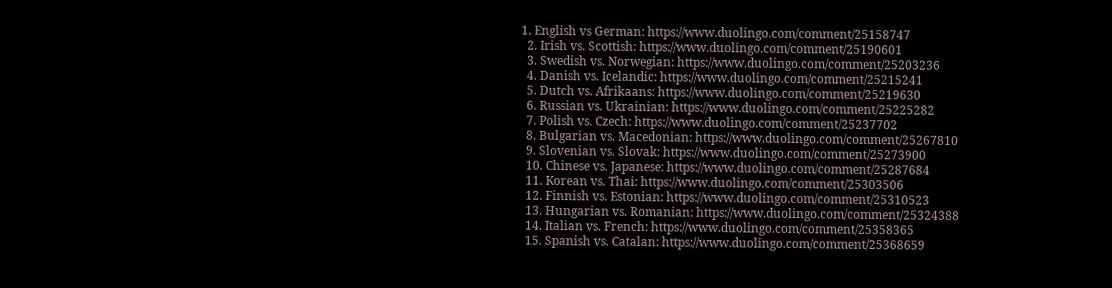1. English vs German: https://www.duolingo.com/comment/25158747
  2. Irish vs. Scottish: https://www.duolingo.com/comment/25190601
  3. Swedish vs. Norwegian: https://www.duolingo.com/comment/25203236
  4. Danish vs. Icelandic: https://www.duolingo.com/comment/25215241
  5. Dutch vs. Afrikaans: https://www.duolingo.com/comment/25219630
  6. Russian vs. Ukrainian: https://www.duolingo.com/comment/25225282
  7. Polish vs. Czech: https://www.duolingo.com/comment/25237702
  8. Bulgarian vs. Macedonian: https://www.duolingo.com/comment/25267810
  9. Slovenian vs. Slovak: https://www.duolingo.com/comment/25273900
  10. Chinese vs. Japanese: https://www.duolingo.com/comment/25287684
  11. Korean vs. Thai: https://www.duolingo.com/comment/25303506
  12. Finnish vs. Estonian: https://www.duolingo.com/comment/25310523
  13. Hungarian vs. Romanian: https://www.duolingo.com/comment/25324388
  14. Italian vs. French: https://www.duolingo.com/comment/25358365
  15. Spanish vs. Catalan: https://www.duolingo.com/comment/25368659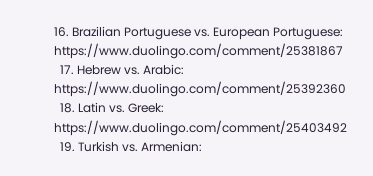16. Brazilian Portuguese vs. European Portuguese: https://www.duolingo.com/comment/25381867
  17. Hebrew vs. Arabic: https://www.duolingo.com/comment/25392360
  18. Latin vs. Greek: https://www.duolingo.com/comment/25403492
  19. Turkish vs. Armenian: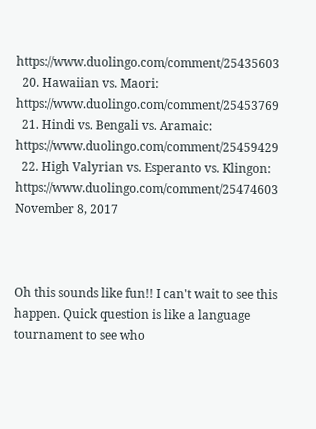https://www.duolingo.com/comment/25435603
  20. Hawaiian vs. Maori: https://www.duolingo.com/comment/25453769
  21. Hindi vs. Bengali vs. Aramaic: https://www.duolingo.com/comment/25459429
  22. High Valyrian vs. Esperanto vs. Klingon: https://www.duolingo.com/comment/25474603
November 8, 2017



Oh this sounds like fun!! I can't wait to see this happen. Quick question is like a language tournament to see who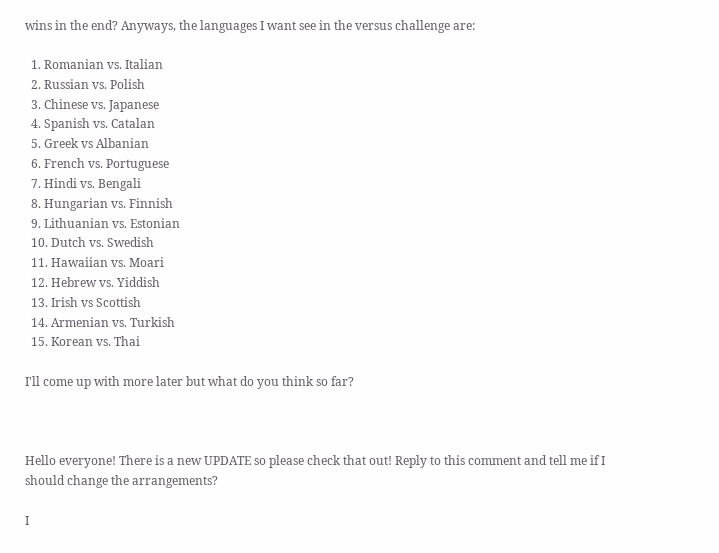wins in the end? Anyways, the languages I want see in the versus challenge are:

  1. Romanian vs. Italian
  2. Russian vs. Polish
  3. Chinese vs. Japanese
  4. Spanish vs. Catalan
  5. Greek vs Albanian
  6. French vs. Portuguese
  7. Hindi vs. Bengali
  8. Hungarian vs. Finnish
  9. Lithuanian vs. Estonian
  10. Dutch vs. Swedish
  11. Hawaiian vs. Moari
  12. Hebrew vs. Yiddish
  13. Irish vs Scottish
  14. Armenian vs. Turkish
  15. Korean vs. Thai

I'll come up with more later but what do you think so far?



Hello everyone! There is a new UPDATE so please check that out! Reply to this comment and tell me if I should change the arrangements?

I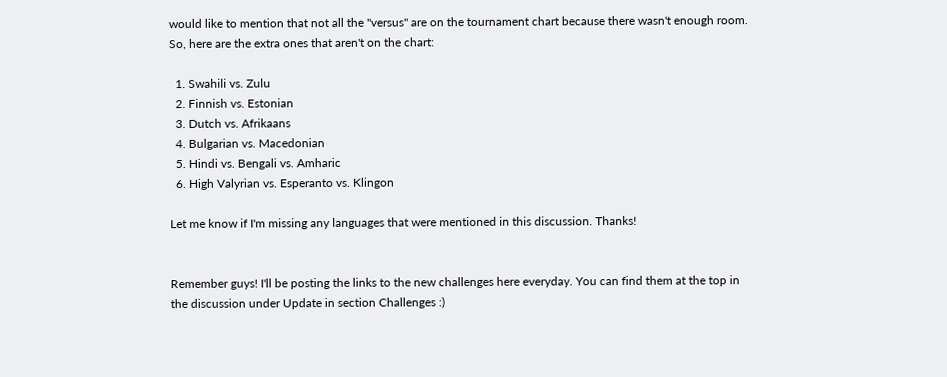would like to mention that not all the "versus" are on the tournament chart because there wasn't enough room. So, here are the extra ones that aren't on the chart:

  1. Swahili vs. Zulu
  2. Finnish vs. Estonian
  3. Dutch vs. Afrikaans
  4. Bulgarian vs. Macedonian
  5. Hindi vs. Bengali vs. Amharic
  6. High Valyrian vs. Esperanto vs. Klingon

Let me know if I'm missing any languages that were mentioned in this discussion. Thanks!


Remember guys! I'll be posting the links to the new challenges here everyday. You can find them at the top in the discussion under Update in section Challenges :)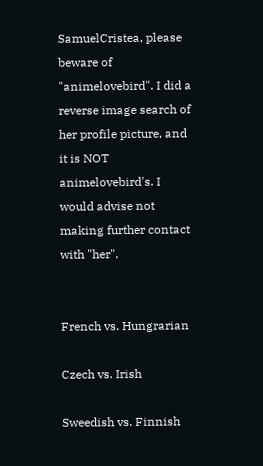SamuelCristea, please beware of "animelovebird". I did a reverse image search of her profile picture, and it is NOT animelovebird's. I would advise not making further contact with "her".


French vs. Hungrarian

Czech vs. Irish

Sweedish vs. Finnish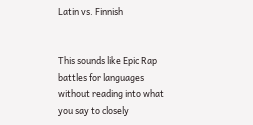Latin vs. Finnish


This sounds like Epic Rap battles for languages without reading into what you say to closely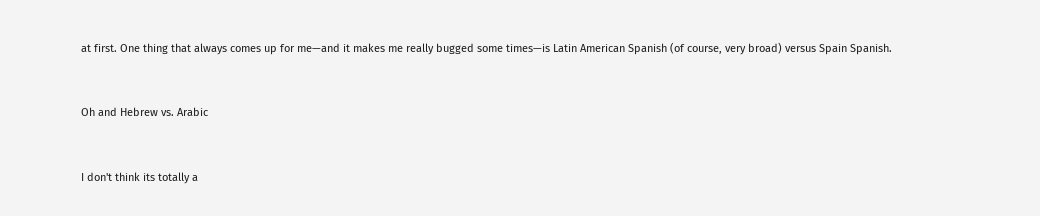at first. One thing that always comes up for me—and it makes me really bugged some times—is Latin American Spanish (of course, very broad) versus Spain Spanish.


Oh and Hebrew vs. Arabic


I don't think its totally a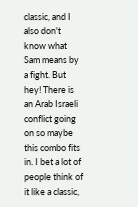classic, and I also don't know what Sam means by a fight. But hey! There is an Arab Israeli conflict going on so maybe this combo fits in. I bet a lot of people think of it like a classic,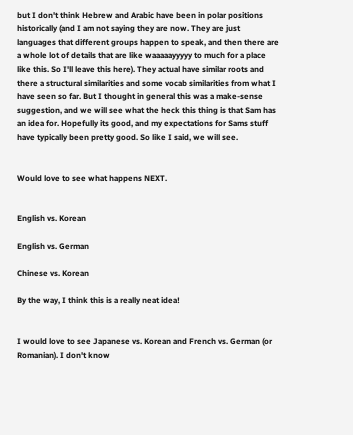but I don't think Hebrew and Arabic have been in polar positions historically (and I am not saying they are now. They are just languages that different groups happen to speak, and then there are a whole lot of details that are like waaaaayyyyy to much for a place like this. So I'll leave this here). They actual have similar roots and there a structural similarities and some vocab similarities from what I have seen so far. But I thought in general this was a make-sense suggestion, and we will see what the heck this thing is that Sam has an idea for. Hopefully its good, and my expectations for Sams stuff have typically been pretty good. So like I said, we will see.


Would love to see what happens NEXT.


English vs. Korean

English vs. German

Chinese vs. Korean

By the way, I think this is a really neat idea!


I would love to see Japanese vs. Korean and French vs. German (or Romanian). I don't know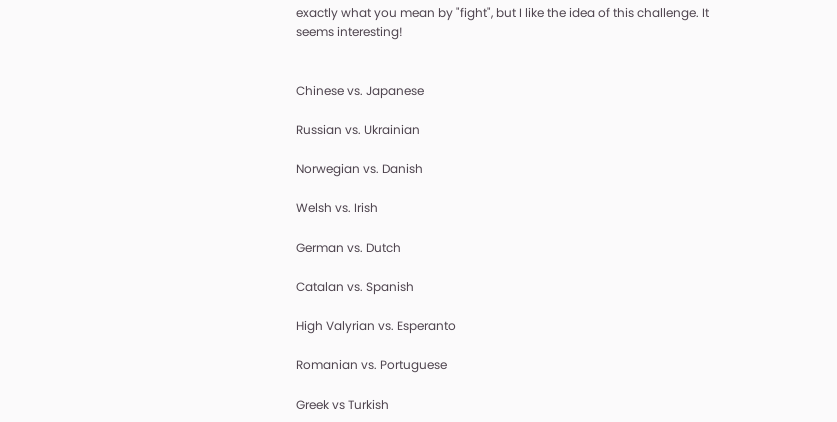exactly what you mean by "fight", but I like the idea of this challenge. It seems interesting!


Chinese vs. Japanese

Russian vs. Ukrainian

Norwegian vs. Danish

Welsh vs. Irish

German vs. Dutch

Catalan vs. Spanish

High Valyrian vs. Esperanto

Romanian vs. Portuguese

Greek vs Turkish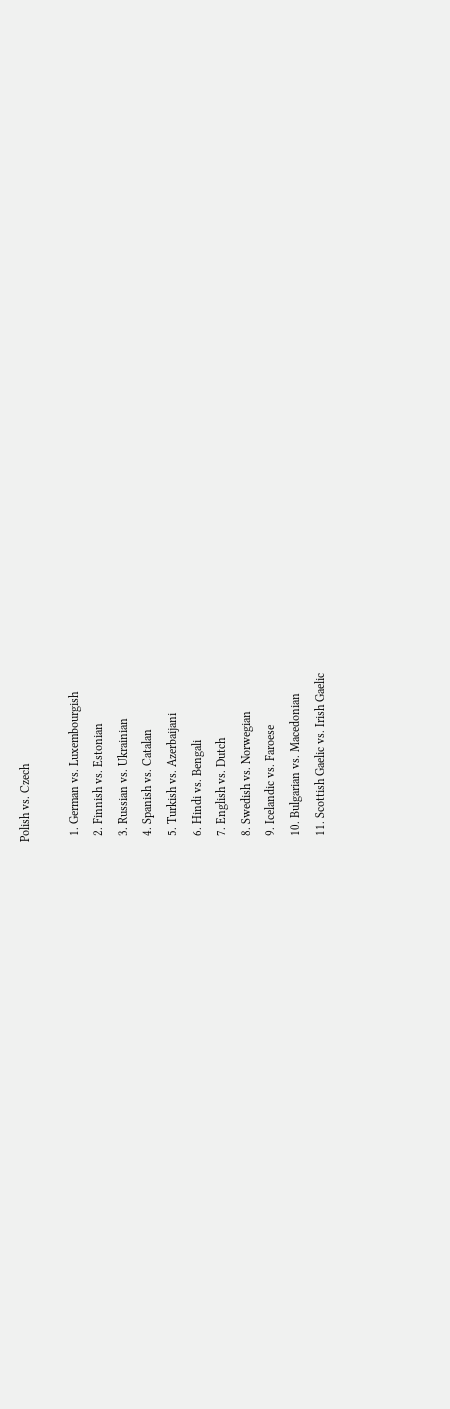Polish vs. Czech

  1. German vs. Luxembourgish
  2. Finnish vs. Estonian
  3. Russian vs. Ukrainian
  4. Spanish vs. Catalan
  5. Turkish vs. Azerbaijani
  6. Hindi vs. Bengali
  7. English vs. Dutch
  8. Swedish vs. Norwegian
  9. Icelandic vs. Faroese
  10. Bulgarian vs. Macedonian
  11. Scottish Gaelic vs. Irish Gaelic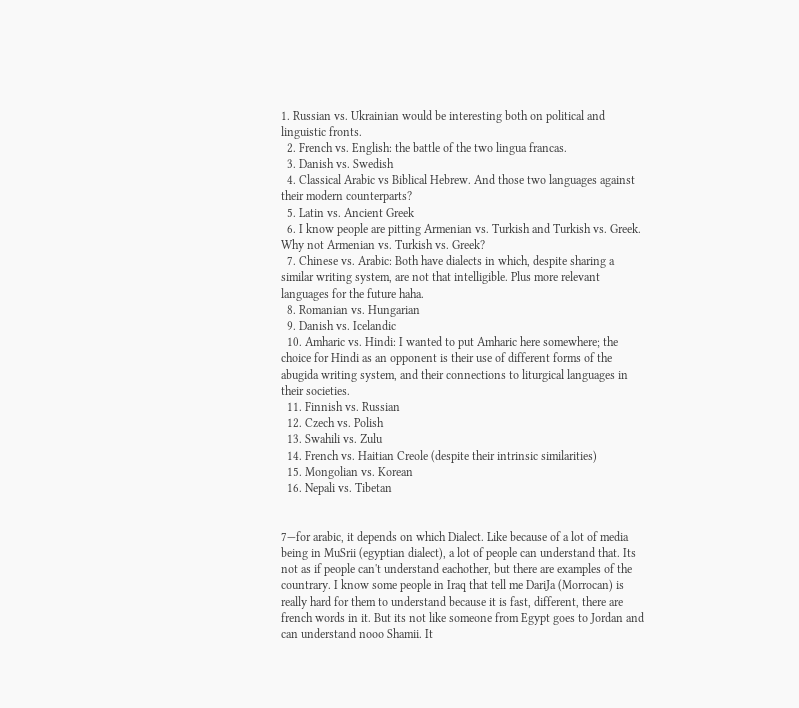1. Russian vs. Ukrainian would be interesting both on political and linguistic fronts.
  2. French vs. English: the battle of the two lingua francas.
  3. Danish vs. Swedish
  4. Classical Arabic vs Biblical Hebrew. And those two languages against their modern counterparts?
  5. Latin vs. Ancient Greek
  6. I know people are pitting Armenian vs. Turkish and Turkish vs. Greek. Why not Armenian vs. Turkish vs. Greek?
  7. Chinese vs. Arabic: Both have dialects in which, despite sharing a similar writing system, are not that intelligible. Plus more relevant languages for the future haha.
  8. Romanian vs. Hungarian
  9. Danish vs. Icelandic
  10. Amharic vs. Hindi: I wanted to put Amharic here somewhere; the choice for Hindi as an opponent is their use of different forms of the abugida writing system, and their connections to liturgical languages in their societies.
  11. Finnish vs. Russian
  12. Czech vs. Polish
  13. Swahili vs. Zulu
  14. French vs. Haitian Creole (despite their intrinsic similarities)
  15. Mongolian vs. Korean
  16. Nepali vs. Tibetan


7—for arabic, it depends on which Dialect. Like because of a lot of media being in MuSrii (egyptian dialect), a lot of people can understand that. Its not as if people can't understand eachother, but there are examples of the countrary. I know some people in Iraq that tell me DariJa (Morrocan) is really hard for them to understand because it is fast, different, there are french words in it. But its not like someone from Egypt goes to Jordan and can understand nooo Shamii. It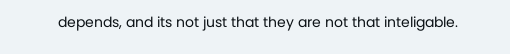depends, and its not just that they are not that inteligable.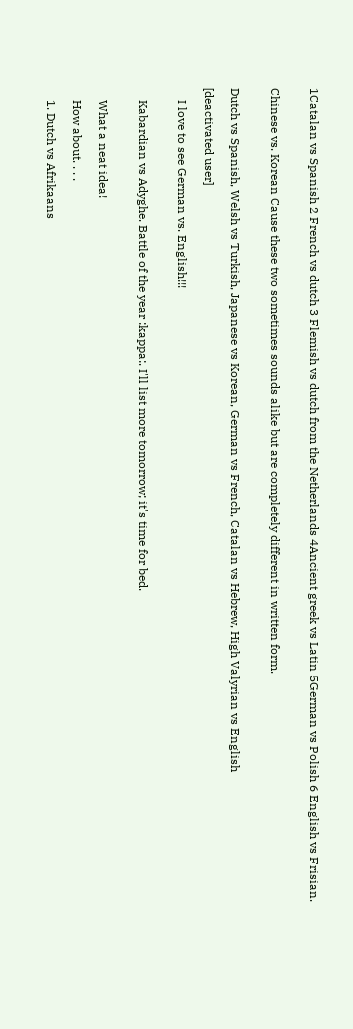1Catalan vs Spanish 2 French vs dutch 3 Flemish vs dutch from the Netherlands 4Ancient greek vs Latin 5German vs Polish 6 English vs Frisian.


Chinese vs. Korean Cause these two sometimes sounds alike but are completely different in written form.


Dutch vs Spanish, Welsh vs Turkish, Japanese vs Korean, German vs French, Catalan vs Hebrew, High Valyrian vs English

[deactivated user]

    I love to see German vs. English!!!


    Kabardian vs Adyghe. Battle of the year :kappa:. I'll list more tomorrow; it's time for bed.


    What a neat idea!

    How about. . . .

    1. Dutch vs Afrikaans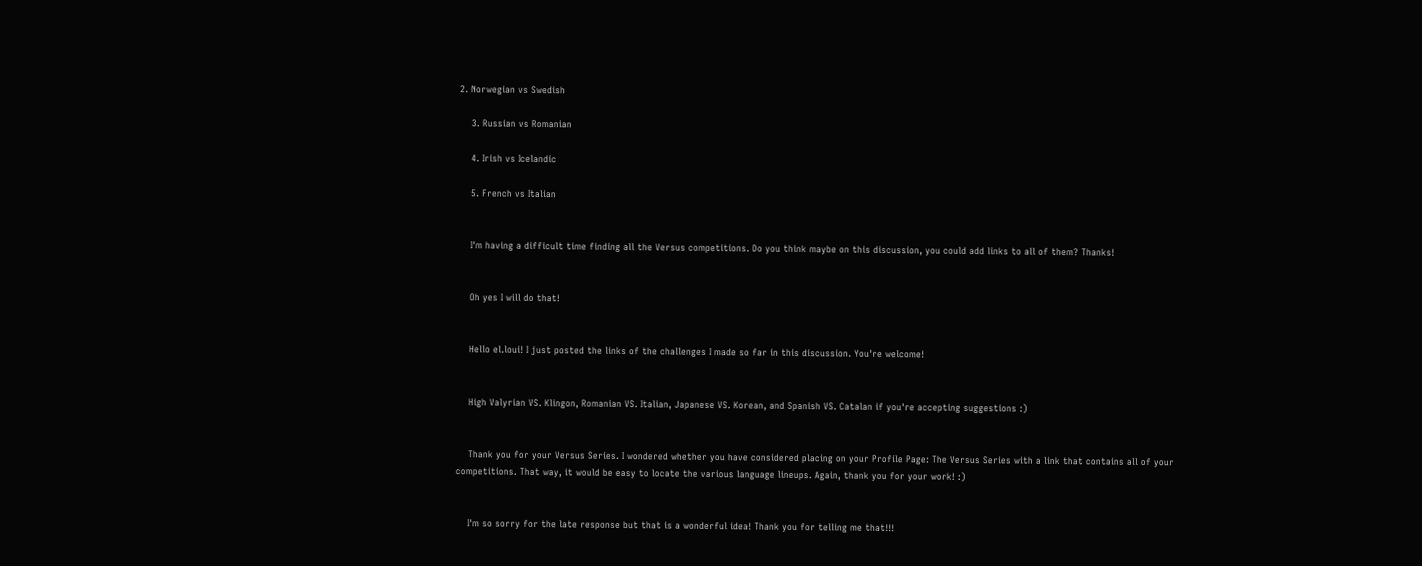2. Norwegian vs Swedish

    3. Russian vs Romanian

    4. Irish vs Icelandic

    5. French vs Italian


    I'm having a difficult time finding all the Versus competitions. Do you think maybe on this discussion, you could add links to all of them? Thanks!


    Oh yes I will do that!


    Hello el.loui! I just posted the links of the challenges I made so far in this discussion. You're welcome!


    High Valyrian VS. Klingon, Romanian VS. Italian, Japanese VS. Korean, and Spanish VS. Catalan if you're accepting suggestions :)


    Thank you for your Versus Series. I wondered whether you have considered placing on your Profile Page: The Versus Series with a link that contains all of your competitions. That way, it would be easy to locate the various language lineups. Again, thank you for your work! :)


    I'm so sorry for the late response but that is a wonderful idea! Thank you for telling me that!!!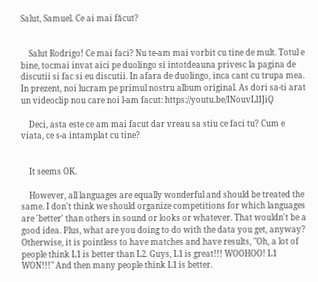Salut, Samuel. Ce ai mai făcut?


    Salut Rodrigo! Ce mai faci? Nu te-am mai vorbit cu tine de mult. Totul e bine, tocmai invat aici pe duolingo si intotdeauna privesc la pagina de discutii si fac si eu discutii. In afara de duolingo, inca cant cu trupa mea. In prezent, noi lucram pe primul nostru album original. As dori sa-ti arat un videoclip nou care noi l-am facut: https://youtu.be/INouvLl1JiQ

    Deci, asta este ce am mai facut dar vreau sa stiu ce faci tu? Cum e viata, ce s-a intamplat cu tine?


    It seems OK.

    However, all languages are equally wonderful and should be treated the same. I don't think we should organize competitions for which languages are 'better' than others in sound or looks or whatever. That wouldn't be a good idea. Plus, what are you doing to do with the data you get, anyway? Otherwise, it is pointless to have matches and have results, "Oh, a lot of people think L1 is better than L2. Guys, L1 is great!!! WOOHOO! L1 WON!!!" And then many people think L1 is better.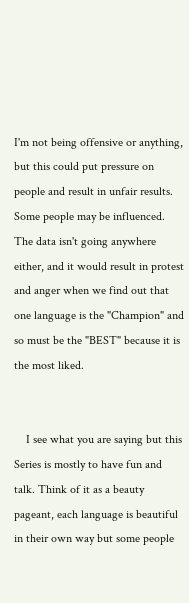I'm not being offensive or anything, but this could put pressure on people and result in unfair results. Some people may be influenced. The data isn't going anywhere either, and it would result in protest and anger when we find out that one language is the "Champion" and so must be the "BEST" because it is the most liked.


    I see what you are saying but this Series is mostly to have fun and talk. Think of it as a beauty pageant, each language is beautiful in their own way but some people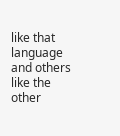like that language and others like the other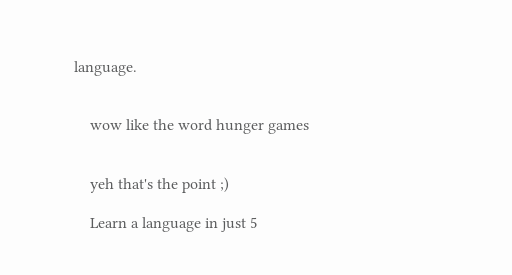language.


    wow like the word hunger games


    yeh that's the point ;)

    Learn a language in just 5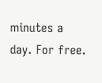minutes a day. For free.